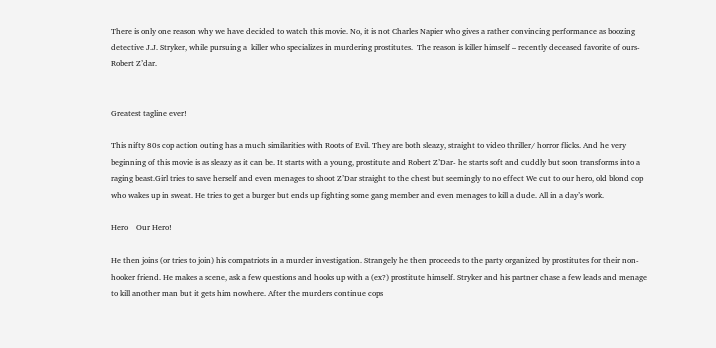There is only one reason why we have decided to watch this movie. No, it is not Charles Napier who gives a rather convincing performance as boozing detective J.J. Stryker, while pursuing a  killer who specializes in murdering prostitutes.  The reason is killer himself – recently deceased favorite of ours- Robert Z’dar.


Greatest tagline ever!

This nifty 80s cop action outing has a much similarities with Roots of Evil. They are both sleazy, straight to video thriller/ horror flicks. And he very beginning of this movie is as sleazy as it can be. It starts with a young, prostitute and Robert Z’Dar- he starts soft and cuddly but soon transforms into a raging beast.Girl tries to save herself and even menages to shoot Z’Dar straight to the chest but seemingly to no effect We cut to our hero, old blond cop who wakes up in sweat. He tries to get a burger but ends up fighting some gang member and even menages to kill a dude. All in a day’s work.

Hero    Our Hero!

He then joins (or tries to join) his compatriots in a murder investigation. Strangely he then proceeds to the party organized by prostitutes for their non- hooker friend. He makes a scene, ask a few questions and hooks up with a (ex?) prostitute himself. Stryker and his partner chase a few leads and menage to kill another man but it gets him nowhere. After the murders continue cops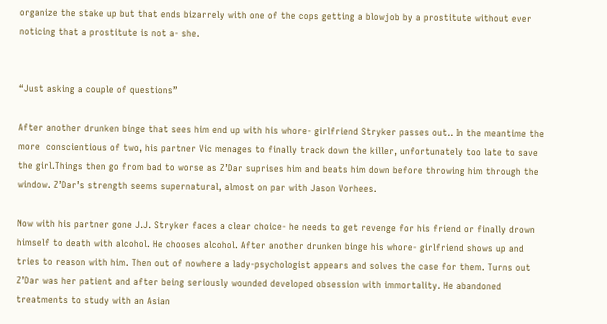organize the stake up but that ends bizarrely with one of the cops getting a blowjob by a prostitute without ever noticing that a prostitute is not a- she.


“Just asking a couple of questions”

After another drunken binge that sees him end up with his whore- girlfriend Stryker passes out.. In the meantime the more  conscientious of two, his partner Vic menages to finally track down the killer, unfortunately too late to save the girl.Things then go from bad to worse as Z’Dar suprises him and beats him down before throwing him through the window. Z’Dar’s strength seems supernatural, almost on par with Jason Vorhees.

Now with his partner gone J.J. Stryker faces a clear choice- he needs to get revenge for his friend or finally drown himself to death with alcohol. He chooses alcohol. After another drunken binge his whore- girlfriend shows up and tries to reason with him. Then out of nowhere a lady-psychologist appears and solves the case for them. Turns out Z’Dar was her patient and after being seriously wounded developed obsession with immortality. He abandoned treatments to study with an Asian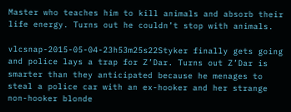Master who teaches him to kill animals and absorb their life energy. Turns out he couldn’t stop with animals.

vlcsnap-2015-05-04-23h53m25s22Styker finally gets going and police lays a trap for Z’Dar. Turns out Z’Dar is smarter than they anticipated because he menages to steal a police car with an ex-hooker and her strange non-hooker blonde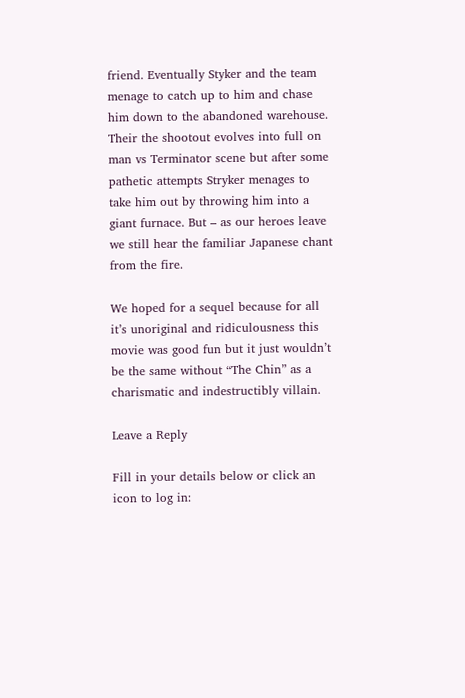friend. Eventually Styker and the team menage to catch up to him and chase him down to the abandoned warehouse. Their the shootout evolves into full on man vs Terminator scene but after some pathetic attempts Stryker menages to take him out by throwing him into a giant furnace. But – as our heroes leave we still hear the familiar Japanese chant from the fire.

We hoped for a sequel because for all it’s unoriginal and ridiculousness this movie was good fun but it just wouldn’t be the same without “The Chin” as a charismatic and indestructibly villain.

Leave a Reply

Fill in your details below or click an icon to log in: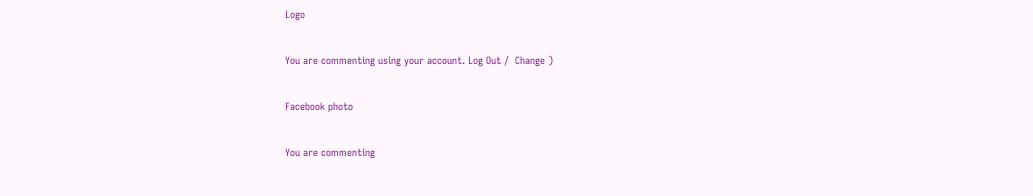Logo

You are commenting using your account. Log Out /  Change )

Facebook photo

You are commenting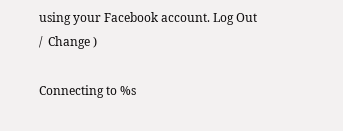using your Facebook account. Log Out /  Change )

Connecting to %s